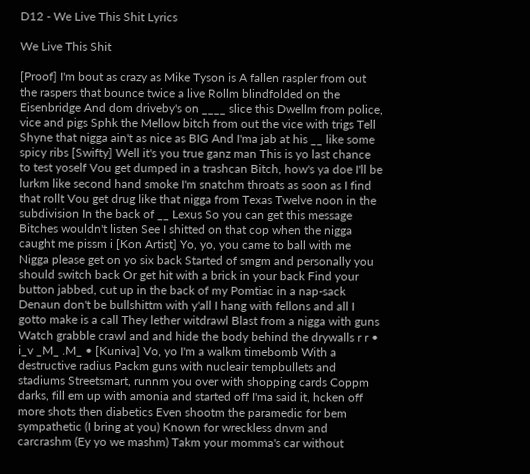D12 - We Live This Shit Lyrics

We Live This Shit

[Proof] I'm bout as crazy as Mike Tyson is A fallen raspler from out the raspers that bounce twice a live Rollm blindfolded on the Eisenbridge And dom driveby's on ____ slice this Dwellm from police, vice and pigs Sphk the Mellow bitch from out the vice with trigs Tell Shyne that nigga ain't as nice as BIG And I'ma jab at his __ like some spicy ribs [Swifty] Well it's you true ganz man This is yo last chance to test yoself Vou get dumped in a trashcan Bitch, how's ya doe I'll be lurkm like second hand smoke I'm snatchm throats as soon as I find that rollt Vou get drug like that nigga from Texas Twelve noon in the subdivision In the back of __ Lexus So you can get this message Bitches wouldn't listen See I shitted on that cop when the nigga caught me pissm i [Kon Artist] Yo, yo, you came to ball with me Nigga please get on yo six back Started of smgm and personally you should switch back Or get hit with a brick in your back Find your button jabbed, cut up in the back of my Pomtiac in a nap-sack Denaun don't be bullshittm with y'all I hang with fellons and all I gotto make is a call They lether witdrawl Blast from a nigga with guns Watch grabble crawl and and hide the body behind the drywalls r r • i_v _M_ .M_ • [Kuniva] Vo, yo I'm a walkm timebomb With a destructive radius Packm guns with nucleair tempbullets and stadiums Streetsmart, runnm you over with shopping cards Coppm darks, fill em up with amonia and started off I'ma said it, hcken off more shots then diabetics Even shootm the paramedic for bem sympathetic (I bring at you) Known for wreckless dnvm and carcrashm (Ey yo we mashm) Takm your momma's car without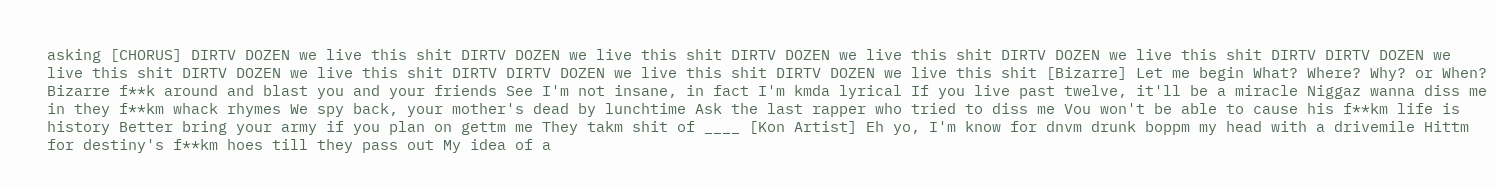asking [CHORUS] DIRTV DOZEN we live this shit DIRTV DOZEN we live this shit DIRTV DOZEN we live this shit DIRTV DOZEN we live this shit DIRTV DIRTV DOZEN we live this shit DIRTV DOZEN we live this shit DIRTV DIRTV DOZEN we live this shit DIRTV DOZEN we live this shit [Bizarre] Let me begin What? Where? Why? or When? Bizarre f**k around and blast you and your friends See I'm not insane, in fact I'm kmda lyrical If you live past twelve, it'll be a miracle Niggaz wanna diss me in they f**km whack rhymes We spy back, your mother's dead by lunchtime Ask the last rapper who tried to diss me Vou won't be able to cause his f**km life is history Better bring your army if you plan on gettm me They takm shit of ____ [Kon Artist] Eh yo, I'm know for dnvm drunk boppm my head with a drivemile Hittm for destiny's f**km hoes till they pass out My idea of a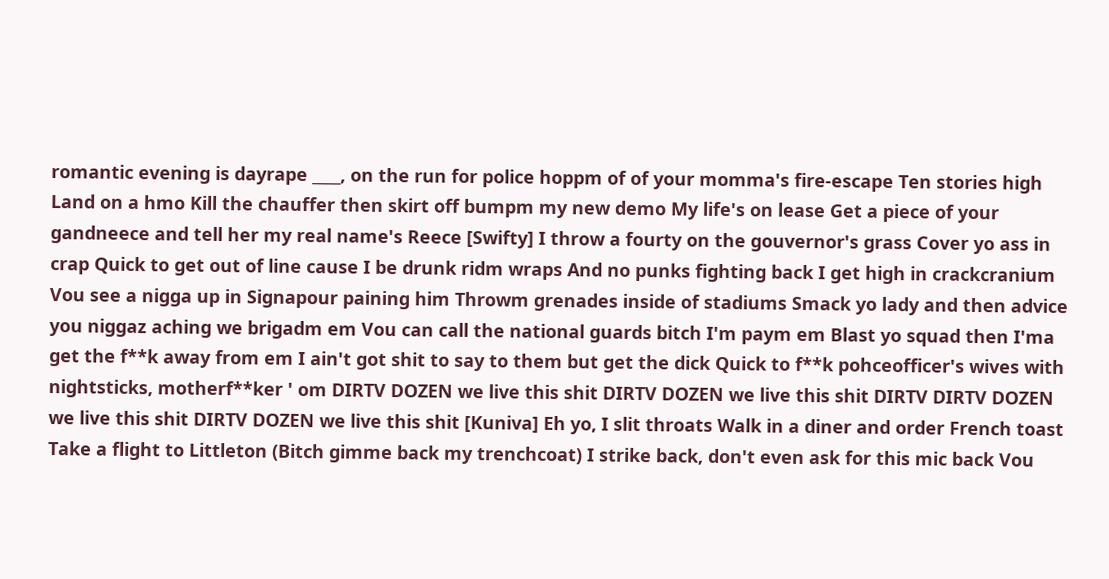romantic evening is dayrape ____, on the run for police hoppm of of your momma's fire-escape Ten stories high Land on a hmo Kill the chauffer then skirt off bumpm my new demo My life's on lease Get a piece of your gandneece and tell her my real name's Reece [Swifty] I throw a fourty on the gouvernor's grass Cover yo ass in crap Quick to get out of line cause I be drunk ridm wraps And no punks fighting back I get high in crackcranium Vou see a nigga up in Signapour paining him Throwm grenades inside of stadiums Smack yo lady and then advice you niggaz aching we brigadm em Vou can call the national guards bitch I'm paym em Blast yo squad then I'ma get the f**k away from em I ain't got shit to say to them but get the dick Quick to f**k pohceofficer's wives with nightsticks, motherf**ker ' om DIRTV DOZEN we live this shit DIRTV DOZEN we live this shit DIRTV DIRTV DOZEN we live this shit DIRTV DOZEN we live this shit [Kuniva] Eh yo, I slit throats Walk in a diner and order French toast Take a flight to Littleton (Bitch gimme back my trenchcoat) I strike back, don't even ask for this mic back Vou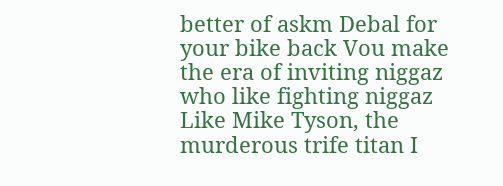better of askm Debal for your bike back Vou make the era of inviting niggaz who like fighting niggaz Like Mike Tyson, the murderous trife titan I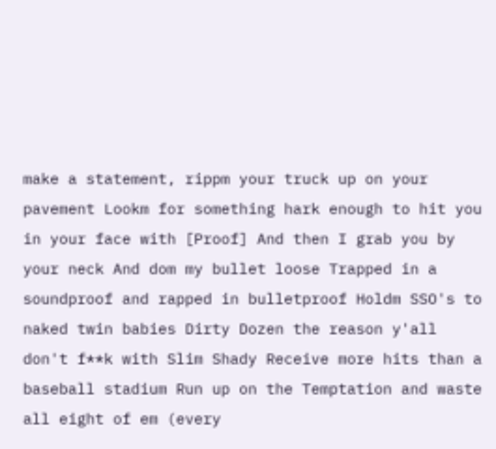make a statement, rippm your truck up on your pavement Lookm for something hark enough to hit you in your face with [Proof] And then I grab you by your neck And dom my bullet loose Trapped in a soundproof and rapped in bulletproof Holdm SSO's to naked twin babies Dirty Dozen the reason y'all don't f**k with Slim Shady Receive more hits than a baseball stadium Run up on the Temptation and waste all eight of em (every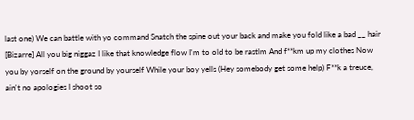last one) We can battle with yo command Snatch the spine out your back and make you fold like a bad __ hair [Bizarre] All you big niggaz I like that knowledge flow I'm to old to be rastlm And f**km up my clothes Now you by yorself on the ground by yourself While your boy yells (Hey somebody get some help) F**k a treuce, ain't no apologies I shoot so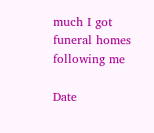much I got funeral homes following me

Date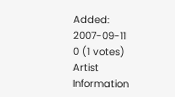Added: 2007-09-11
0 (1 votes)
Artist Information